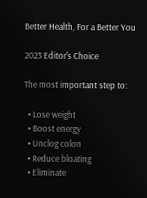Better Health, For a Better You

2023 Editor's Choice

The most important step to:

  • Lose weight
  • Boost energy
  • Unclog colon
  • Reduce bloating
  • Eliminate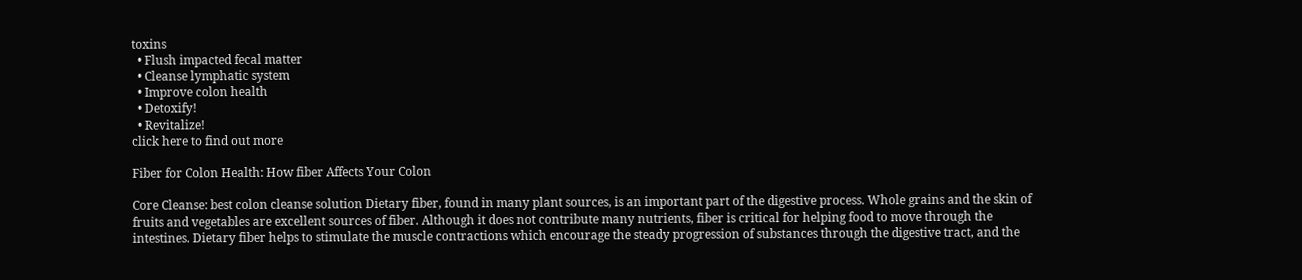toxins
  • Flush impacted fecal matter
  • Cleanse lymphatic system
  • Improve colon health
  • Detoxify!
  • Revitalize!
click here to find out more

Fiber for Colon Health: How fiber Affects Your Colon

Core Cleanse: best colon cleanse solution Dietary fiber, found in many plant sources, is an important part of the digestive process. Whole grains and the skin of fruits and vegetables are excellent sources of fiber. Although it does not contribute many nutrients, fiber is critical for helping food to move through the intestines. Dietary fiber helps to stimulate the muscle contractions which encourage the steady progression of substances through the digestive tract, and the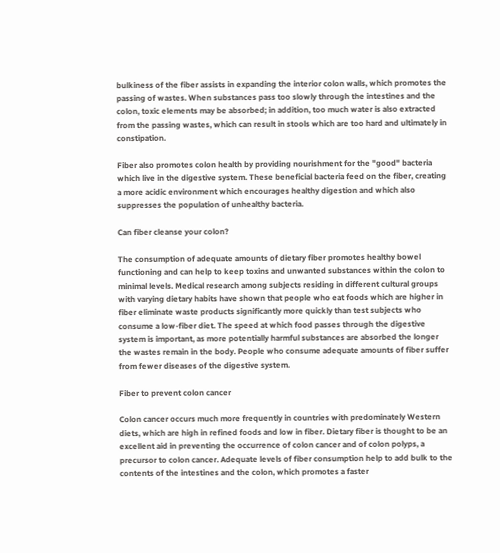bulkiness of the fiber assists in expanding the interior colon walls, which promotes the passing of wastes. When substances pass too slowly through the intestines and the colon, toxic elements may be absorbed; in addition, too much water is also extracted from the passing wastes, which can result in stools which are too hard and ultimately in constipation.

Fiber also promotes colon health by providing nourishment for the "good" bacteria which live in the digestive system. These beneficial bacteria feed on the fiber, creating a more acidic environment which encourages healthy digestion and which also suppresses the population of unhealthy bacteria.

Can fiber cleanse your colon?

The consumption of adequate amounts of dietary fiber promotes healthy bowel functioning and can help to keep toxins and unwanted substances within the colon to minimal levels. Medical research among subjects residing in different cultural groups with varying dietary habits have shown that people who eat foods which are higher in fiber eliminate waste products significantly more quickly than test subjects who consume a low-fiber diet. The speed at which food passes through the digestive system is important, as more potentially harmful substances are absorbed the longer the wastes remain in the body. People who consume adequate amounts of fiber suffer from fewer diseases of the digestive system.

Fiber to prevent colon cancer

Colon cancer occurs much more frequently in countries with predominately Western diets, which are high in refined foods and low in fiber. Dietary fiber is thought to be an excellent aid in preventing the occurrence of colon cancer and of colon polyps, a precursor to colon cancer. Adequate levels of fiber consumption help to add bulk to the contents of the intestines and the colon, which promotes a faster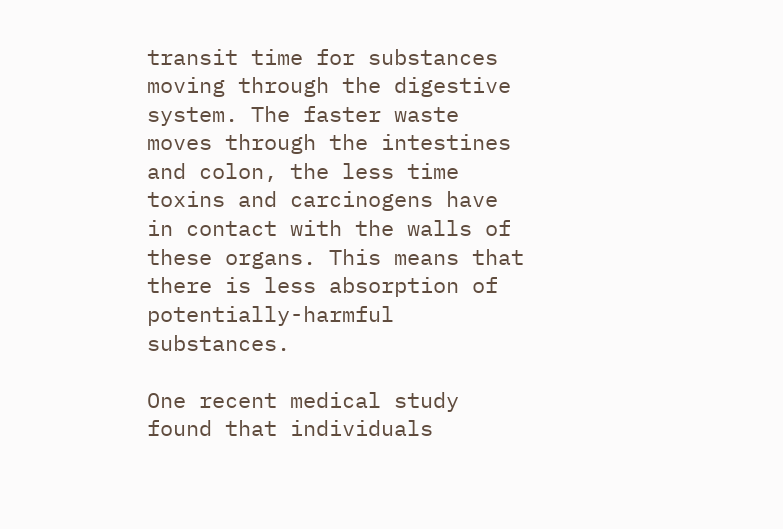transit time for substances moving through the digestive system. The faster waste moves through the intestines and colon, the less time toxins and carcinogens have in contact with the walls of these organs. This means that there is less absorption of potentially-harmful substances.

One recent medical study found that individuals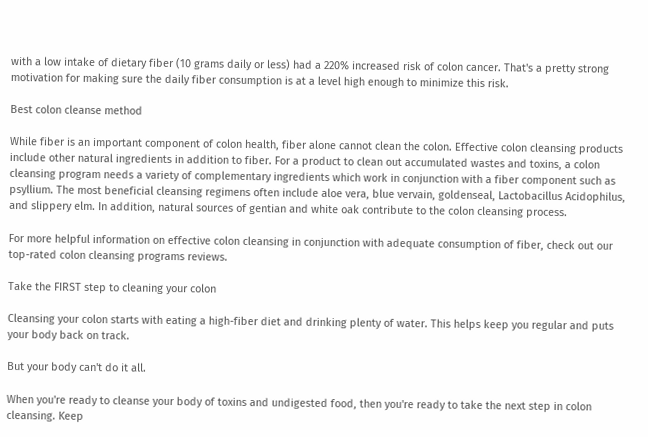with a low intake of dietary fiber (10 grams daily or less) had a 220% increased risk of colon cancer. That's a pretty strong motivation for making sure the daily fiber consumption is at a level high enough to minimize this risk.

Best colon cleanse method

While fiber is an important component of colon health, fiber alone cannot clean the colon. Effective colon cleansing products include other natural ingredients in addition to fiber. For a product to clean out accumulated wastes and toxins, a colon cleansing program needs a variety of complementary ingredients which work in conjunction with a fiber component such as psyllium. The most beneficial cleansing regimens often include aloe vera, blue vervain, goldenseal, Lactobacillus Acidophilus, and slippery elm. In addition, natural sources of gentian and white oak contribute to the colon cleansing process.

For more helpful information on effective colon cleansing in conjunction with adequate consumption of fiber, check out our top-rated colon cleansing programs reviews.

Take the FIRST step to cleaning your colon

Cleansing your colon starts with eating a high-fiber diet and drinking plenty of water. This helps keep you regular and puts your body back on track.

But your body can't do it all.

When you're ready to cleanse your body of toxins and undigested food, then you're ready to take the next step in colon cleansing. Keep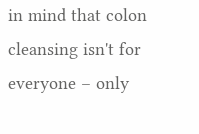in mind that colon cleansing isn't for everyone – only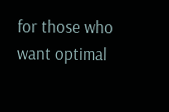for those who want optimal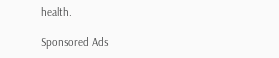health.

Sponsored Ads